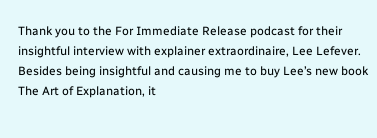Thank you to the For Immediate Release podcast for their insightful interview with explainer extraordinaire, Lee Lefever. Besides being insightful and causing me to buy Lee’s new book The Art of Explanation, it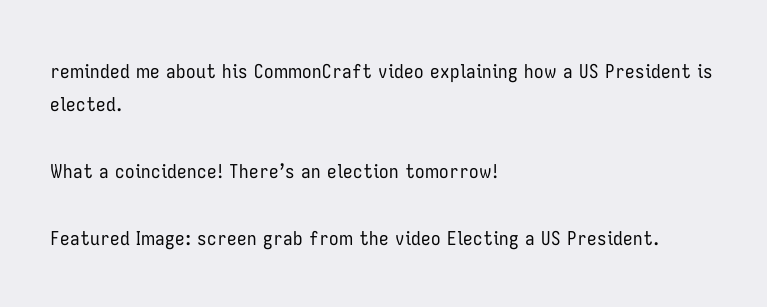reminded me about his CommonCraft video explaining how a US President is elected.

What a coincidence! There’s an election tomorrow!

Featured Image: screen grab from the video Electing a US President.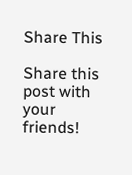Share This

Share this post with your friends!